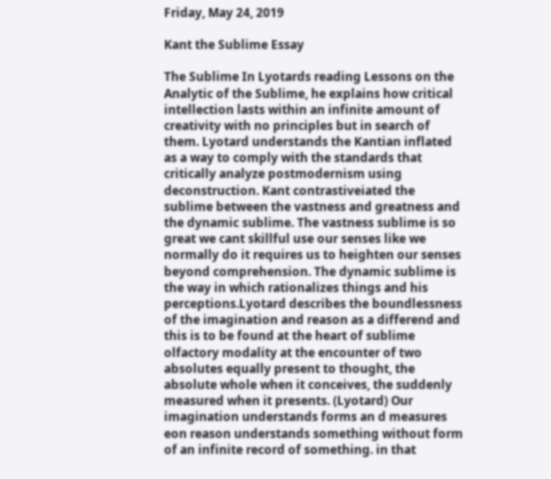Friday, May 24, 2019

Kant the Sublime Essay

The Sublime In Lyotards reading Lessons on the Analytic of the Sublime, he explains how critical intellection lasts within an infinite amount of creativity with no principles but in search of them. Lyotard understands the Kantian inflated as a way to comply with the standards that critically analyze postmodernism using deconstruction. Kant contrastiveiated the sublime between the vastness and greatness and the dynamic sublime. The vastness sublime is so great we cant skillful use our senses like we normally do it requires us to heighten our senses beyond comprehension. The dynamic sublime is the way in which rationalizes things and his perceptions.Lyotard describes the boundlessness of the imagination and reason as a differend and this is to be found at the heart of sublime olfactory modality at the encounter of two absolutes equally present to thought, the absolute whole when it conceives, the suddenly measured when it presents. (Lyotard) Our imagination understands forms an d measures eon reason understands something without form of an infinite record of something. in that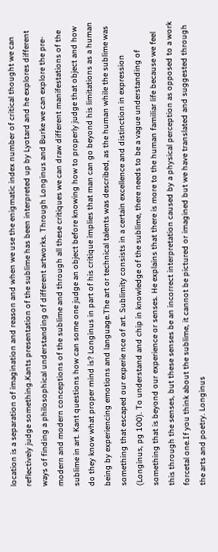location is a separation of imagination and reason and when we use the enigmatic index number of critical thought we can reflectively judge something.Kants presentation of the sublime has been interpreted up by Lyotard and he explores different ways of finding a philosophical understanding of different artworks. Through Longinus and Burke we can explore the pre-modern and modern conceptions of the sublime and through all these critiques we can draw different manifestations of the sublime in art. Kant questions how can some one judge an object before knowing how to properly judge that object and how do they know what proper mind is? Longinus in part of his critique implies that man can go beyond his limitations as a human being by experiencing emotions and language.The art or technical talents was described, as the human while the sublime was something that escaped our experie nce of art. Sublimity consists in a certain excellence and distinction in expression (Longinus, pg 100). To understand and chip in knowledge of the sublime, there needs to be a vague understanding of something that is beyond our experience or senses. He explains that there is more to the human familiar life because we feel this through the senses, but these senses be an incorrect interpretation caused by a physical perception as opposed to a work forcetal one.If you think about the sublime, it cannot be pictured or imagined but we have translated and suggested through the arts and poetry. Longinus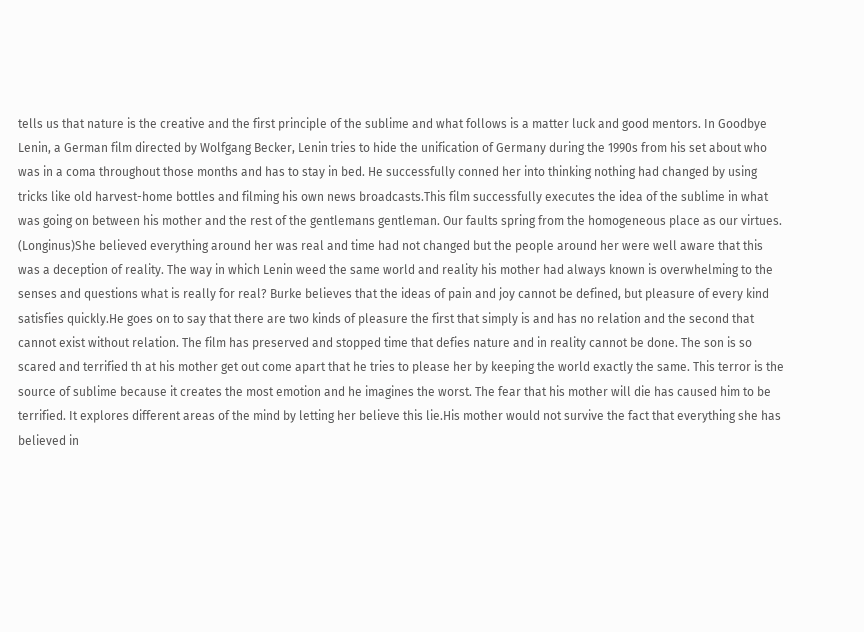tells us that nature is the creative and the first principle of the sublime and what follows is a matter luck and good mentors. In Goodbye Lenin, a German film directed by Wolfgang Becker, Lenin tries to hide the unification of Germany during the 1990s from his set about who was in a coma throughout those months and has to stay in bed. He successfully conned her into thinking nothing had changed by using tricks like old harvest-home bottles and filming his own news broadcasts.This film successfully executes the idea of the sublime in what was going on between his mother and the rest of the gentlemans gentleman. Our faults spring from the homogeneous place as our virtues. (Longinus)She believed everything around her was real and time had not changed but the people around her were well aware that this was a deception of reality. The way in which Lenin weed the same world and reality his mother had always known is overwhelming to the senses and questions what is really for real? Burke believes that the ideas of pain and joy cannot be defined, but pleasure of every kind satisfies quickly.He goes on to say that there are two kinds of pleasure the first that simply is and has no relation and the second that cannot exist without relation. The film has preserved and stopped time that defies nature and in reality cannot be done. The son is so scared and terrified th at his mother get out come apart that he tries to please her by keeping the world exactly the same. This terror is the source of sublime because it creates the most emotion and he imagines the worst. The fear that his mother will die has caused him to be terrified. It explores different areas of the mind by letting her believe this lie.His mother would not survive the fact that everything she has believed in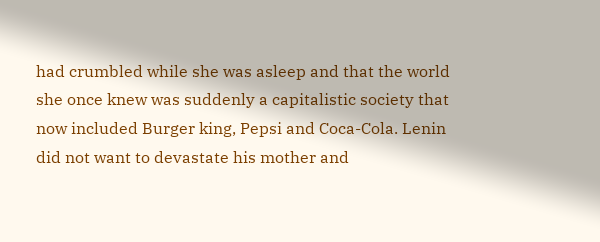had crumbled while she was asleep and that the world she once knew was suddenly a capitalistic society that now included Burger king, Pepsi and Coca-Cola. Lenin did not want to devastate his mother and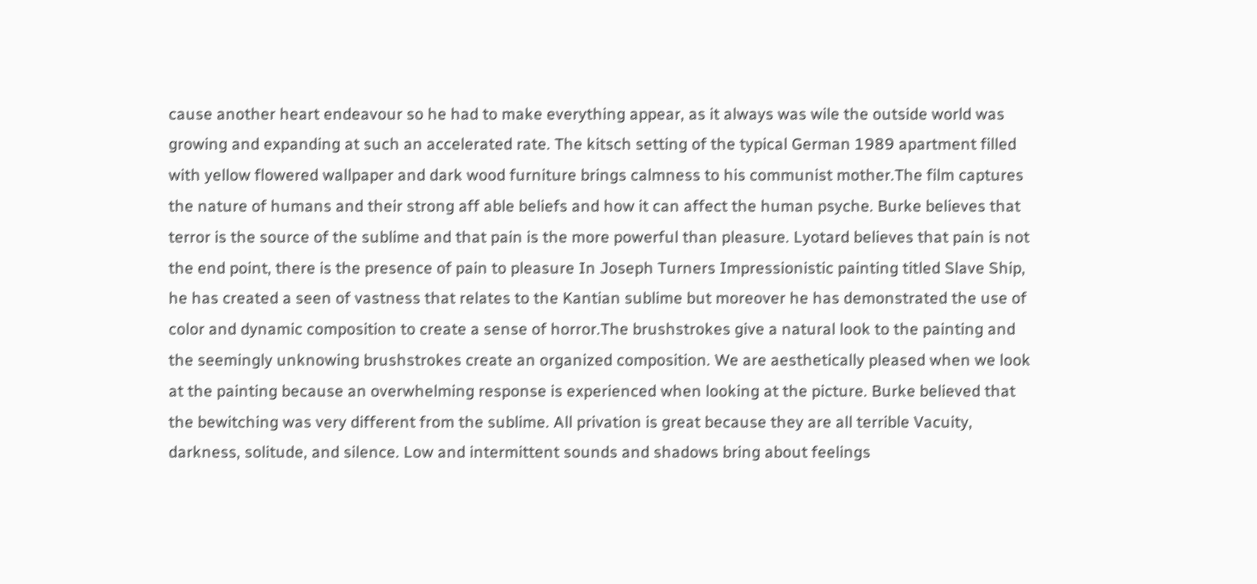cause another heart endeavour so he had to make everything appear, as it always was wile the outside world was growing and expanding at such an accelerated rate. The kitsch setting of the typical German 1989 apartment filled with yellow flowered wallpaper and dark wood furniture brings calmness to his communist mother.The film captures the nature of humans and their strong aff able beliefs and how it can affect the human psyche. Burke believes that terror is the source of the sublime and that pain is the more powerful than pleasure. Lyotard believes that pain is not the end point, there is the presence of pain to pleasure In Joseph Turners Impressionistic painting titled Slave Ship, he has created a seen of vastness that relates to the Kantian sublime but moreover he has demonstrated the use of color and dynamic composition to create a sense of horror.The brushstrokes give a natural look to the painting and the seemingly unknowing brushstrokes create an organized composition. We are aesthetically pleased when we look at the painting because an overwhelming response is experienced when looking at the picture. Burke believed that the bewitching was very different from the sublime. All privation is great because they are all terrible Vacuity, darkness, solitude, and silence. Low and intermittent sounds and shadows bring about feelings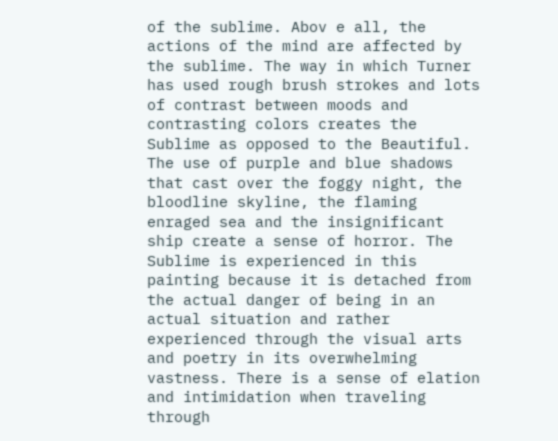of the sublime. Abov e all, the actions of the mind are affected by the sublime. The way in which Turner has used rough brush strokes and lots of contrast between moods and contrasting colors creates the Sublime as opposed to the Beautiful. The use of purple and blue shadows that cast over the foggy night, the bloodline skyline, the flaming enraged sea and the insignificant ship create a sense of horror. The Sublime is experienced in this painting because it is detached from the actual danger of being in an actual situation and rather experienced through the visual arts and poetry in its overwhelming vastness. There is a sense of elation and intimidation when traveling through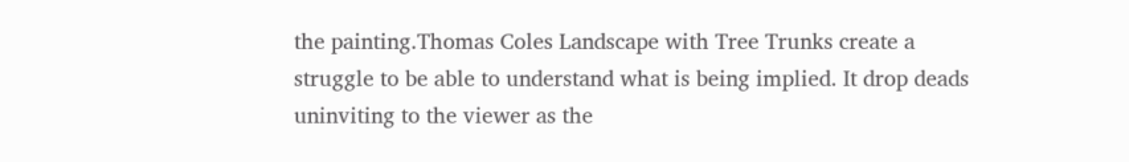the painting.Thomas Coles Landscape with Tree Trunks create a struggle to be able to understand what is being implied. It drop deads uninviting to the viewer as the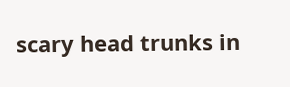scary head trunks in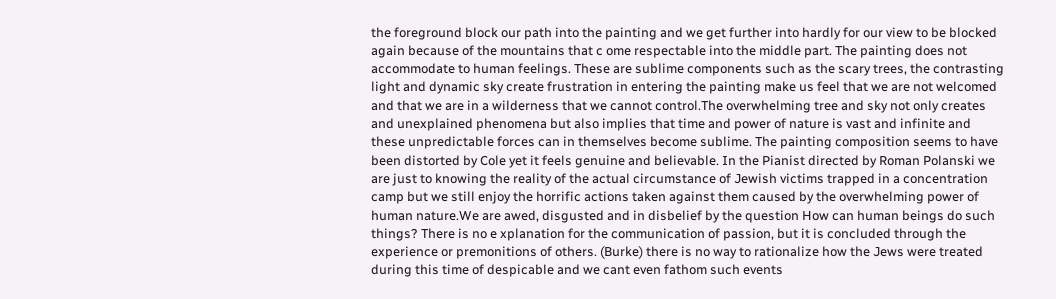the foreground block our path into the painting and we get further into hardly for our view to be blocked again because of the mountains that c ome respectable into the middle part. The painting does not accommodate to human feelings. These are sublime components such as the scary trees, the contrasting light and dynamic sky create frustration in entering the painting make us feel that we are not welcomed and that we are in a wilderness that we cannot control.The overwhelming tree and sky not only creates and unexplained phenomena but also implies that time and power of nature is vast and infinite and these unpredictable forces can in themselves become sublime. The painting composition seems to have been distorted by Cole yet it feels genuine and believable. In the Pianist directed by Roman Polanski we are just to knowing the reality of the actual circumstance of Jewish victims trapped in a concentration camp but we still enjoy the horrific actions taken against them caused by the overwhelming power of human nature.We are awed, disgusted and in disbelief by the question How can human beings do such things? There is no e xplanation for the communication of passion, but it is concluded through the experience or premonitions of others. (Burke) there is no way to rationalize how the Jews were treated during this time of despicable and we cant even fathom such events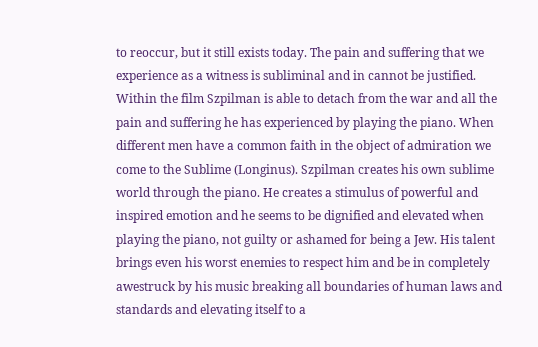to reoccur, but it still exists today. The pain and suffering that we experience as a witness is subliminal and in cannot be justified. Within the film Szpilman is able to detach from the war and all the pain and suffering he has experienced by playing the piano. When different men have a common faith in the object of admiration we come to the Sublime (Longinus). Szpilman creates his own sublime world through the piano. He creates a stimulus of powerful and inspired emotion and he seems to be dignified and elevated when playing the piano, not guilty or ashamed for being a Jew. His talent brings even his worst enemies to respect him and be in completely awestruck by his music breaking all boundaries of human laws and standards and elevating itself to a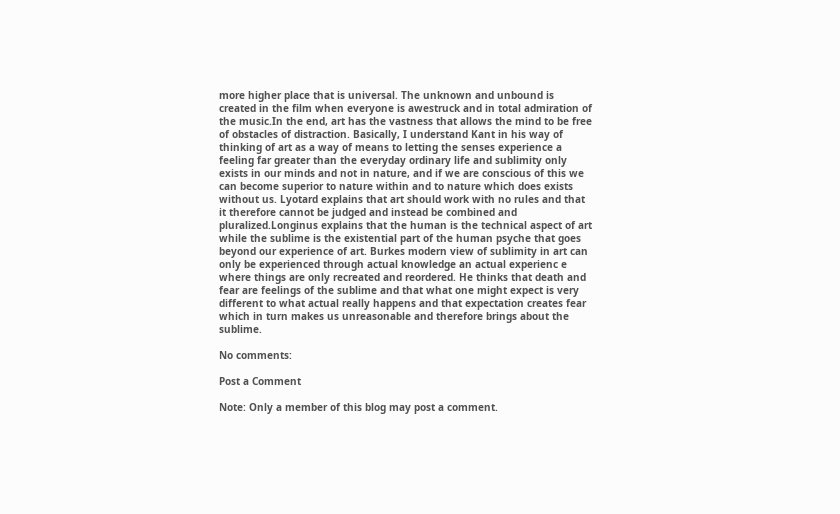more higher place that is universal. The unknown and unbound is created in the film when everyone is awestruck and in total admiration of the music.In the end, art has the vastness that allows the mind to be free of obstacles of distraction. Basically, I understand Kant in his way of thinking of art as a way of means to letting the senses experience a feeling far greater than the everyday ordinary life and sublimity only exists in our minds and not in nature, and if we are conscious of this we can become superior to nature within and to nature which does exists without us. Lyotard explains that art should work with no rules and that it therefore cannot be judged and instead be combined and pluralized.Longinus explains that the human is the technical aspect of art while the sublime is the existential part of the human psyche that goes beyond our experience of art. Burkes modern view of sublimity in art can only be experienced through actual knowledge an actual experienc e where things are only recreated and reordered. He thinks that death and fear are feelings of the sublime and that what one might expect is very different to what actual really happens and that expectation creates fear which in turn makes us unreasonable and therefore brings about the sublime.

No comments:

Post a Comment

Note: Only a member of this blog may post a comment.